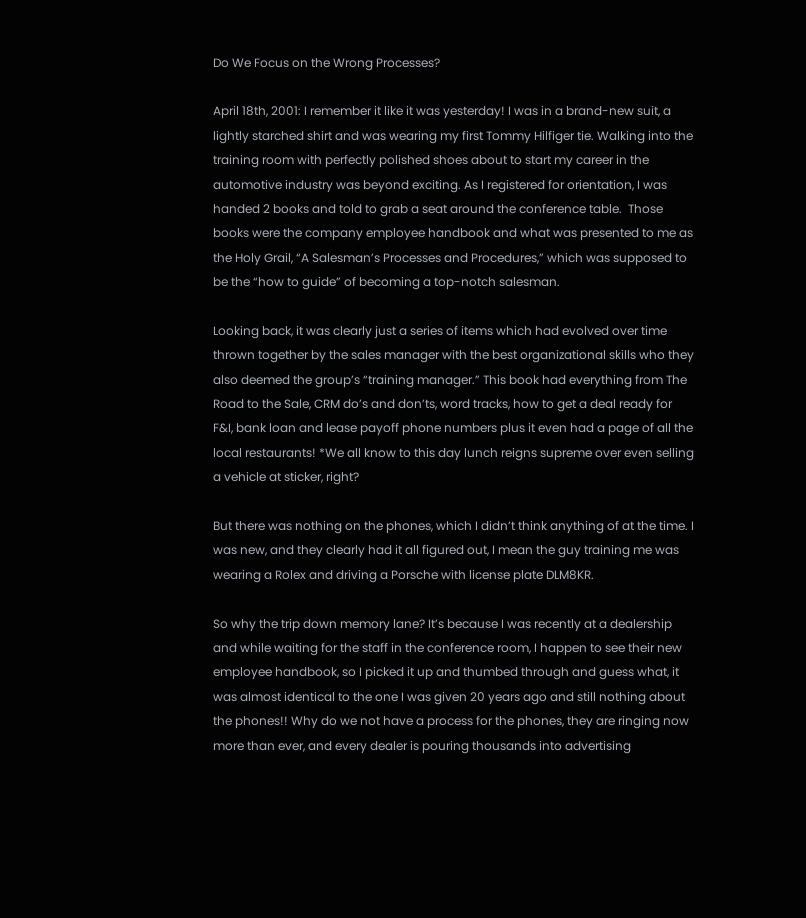Do We Focus on the Wrong Processes?

April 18th, 2001: I remember it like it was yesterday! I was in a brand-new suit, a lightly starched shirt and was wearing my first Tommy Hilfiger tie. Walking into the training room with perfectly polished shoes about to start my career in the automotive industry was beyond exciting. As I registered for orientation, I was handed 2 books and told to grab a seat around the conference table.  Those books were the company employee handbook and what was presented to me as the Holy Grail, “A Salesman’s Processes and Procedures,” which was supposed to be the “how to guide” of becoming a top-notch salesman.

Looking back, it was clearly just a series of items which had evolved over time thrown together by the sales manager with the best organizational skills who they also deemed the group’s “training manager.” This book had everything from The Road to the Sale, CRM do’s and don’ts, word tracks, how to get a deal ready for F&I, bank loan and lease payoff phone numbers plus it even had a page of all the local restaurants! *We all know to this day lunch reigns supreme over even selling a vehicle at sticker, right?

But there was nothing on the phones, which I didn’t think anything of at the time. I was new, and they clearly had it all figured out, I mean the guy training me was wearing a Rolex and driving a Porsche with license plate DLM8KR.

So why the trip down memory lane? It’s because I was recently at a dealership and while waiting for the staff in the conference room, I happen to see their new employee handbook, so I picked it up and thumbed through and guess what, it was almost identical to the one I was given 20 years ago and still nothing about the phones!! Why do we not have a process for the phones, they are ringing now more than ever, and every dealer is pouring thousands into advertising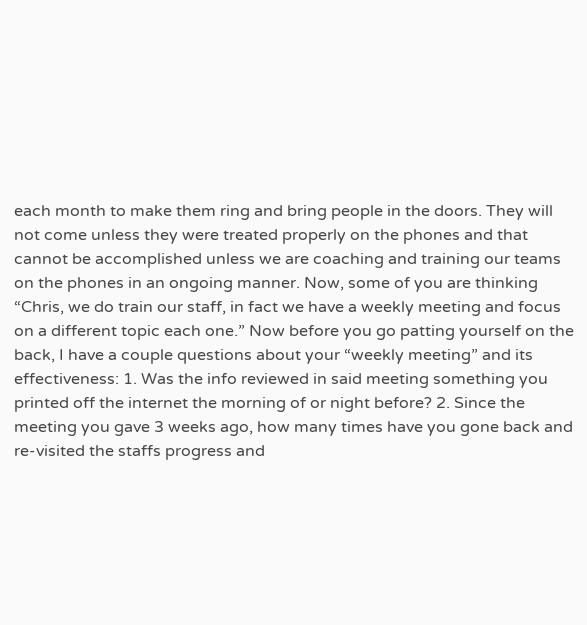each month to make them ring and bring people in the doors. They will not come unless they were treated properly on the phones and that cannot be accomplished unless we are coaching and training our teams on the phones in an ongoing manner. Now, some of you are thinking “Chris, we do train our staff, in fact we have a weekly meeting and focus on a different topic each one.” Now before you go patting yourself on the back, I have a couple questions about your “weekly meeting” and its effectiveness: 1. Was the info reviewed in said meeting something you printed off the internet the morning of or night before? 2. Since the meeting you gave 3 weeks ago, how many times have you gone back and re-visited the staffs progress and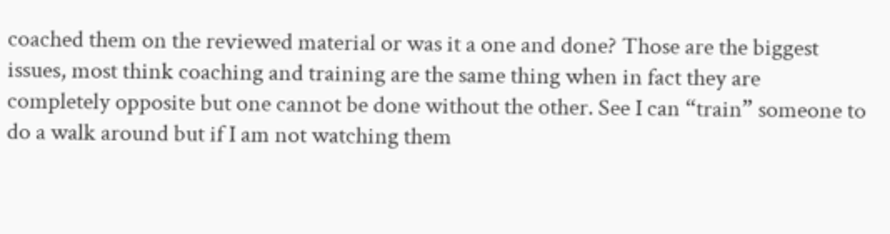coached them on the reviewed material or was it a one and done? Those are the biggest issues, most think coaching and training are the same thing when in fact they are completely opposite but one cannot be done without the other. See I can “train” someone to do a walk around but if I am not watching them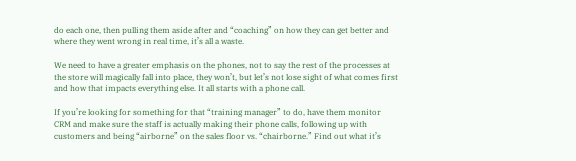do each one, then pulling them aside after and “coaching” on how they can get better and where they went wrong in real time, it’s all a waste.

We need to have a greater emphasis on the phones, not to say the rest of the processes at the store will magically fall into place, they won’t, but let’s not lose sight of what comes first and how that impacts everything else. It all starts with a phone call.

If you’re looking for something for that “training manager” to do, have them monitor CRM and make sure the staff is actually making their phone calls, following up with customers and being “airborne” on the sales floor vs. “chairborne.” Find out what it’s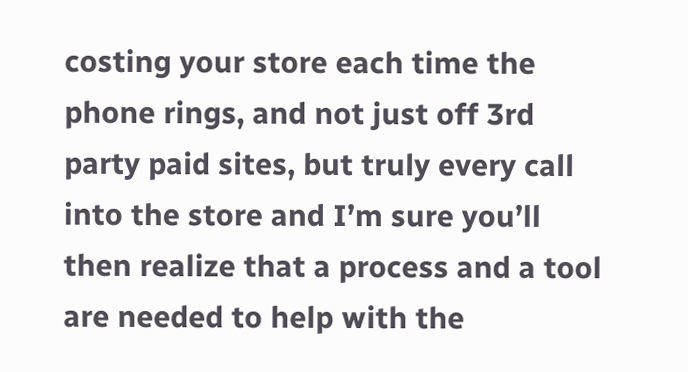costing your store each time the phone rings, and not just off 3rd party paid sites, but truly every call into the store and I’m sure you’ll then realize that a process and a tool are needed to help with the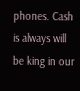phones. Cash is always will be king in our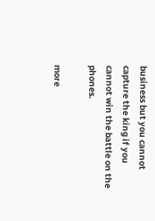business but you cannot capture the king if you cannot win the battle on the phones.

more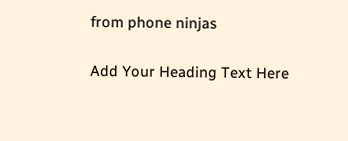from phone ninjas

Add Your Heading Text Here